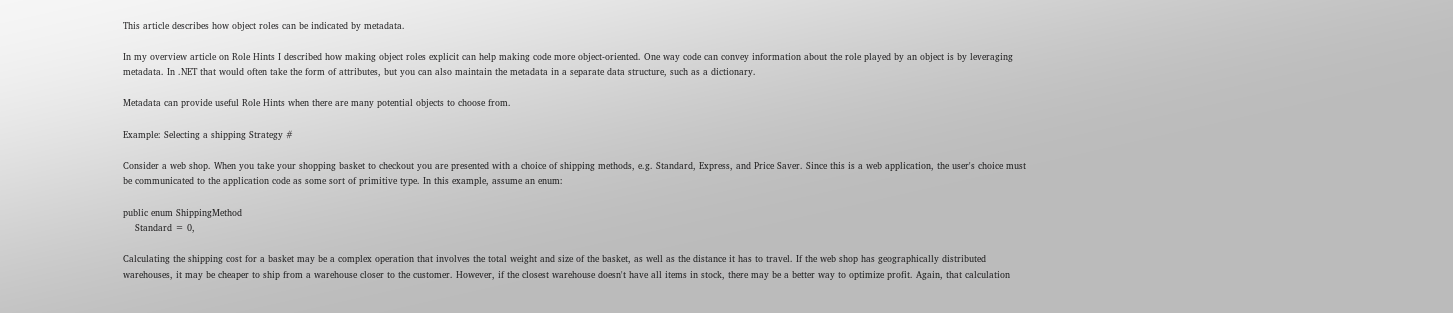This article describes how object roles can be indicated by metadata.

In my overview article on Role Hints I described how making object roles explicit can help making code more object-oriented. One way code can convey information about the role played by an object is by leveraging metadata. In .NET that would often take the form of attributes, but you can also maintain the metadata in a separate data structure, such as a dictionary.

Metadata can provide useful Role Hints when there are many potential objects to choose from.

Example: Selecting a shipping Strategy #

Consider a web shop. When you take your shopping basket to checkout you are presented with a choice of shipping methods, e.g. Standard, Express, and Price Saver. Since this is a web application, the user's choice must be communicated to the application code as some sort of primitive type. In this example, assume an enum:

public enum ShippingMethod
    Standard = 0,

Calculating the shipping cost for a basket may be a complex operation that involves the total weight and size of the basket, as well as the distance it has to travel. If the web shop has geographically distributed warehouses, it may be cheaper to ship from a warehouse closer to the customer. However, if the closest warehouse doesn't have all items in stock, there may be a better way to optimize profit. Again, that calculation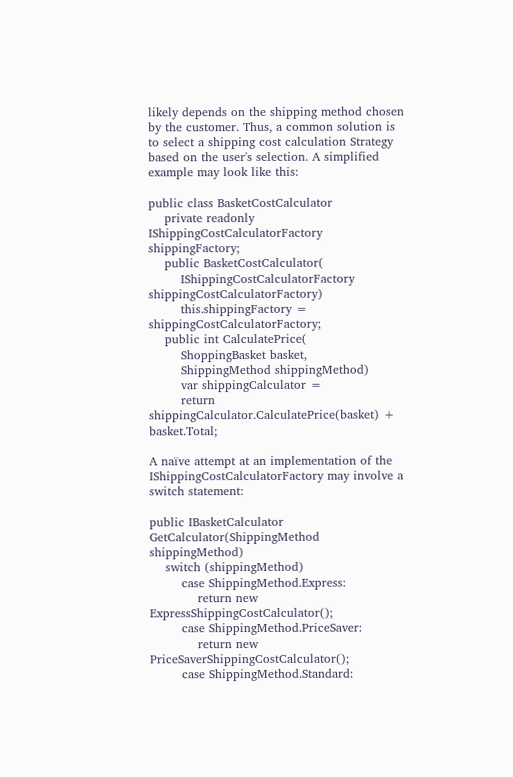likely depends on the shipping method chosen by the customer. Thus, a common solution is to select a shipping cost calculation Strategy based on the user's selection. A simplified example may look like this:

public class BasketCostCalculator
    private readonly IShippingCostCalculatorFactory shippingFactory;
    public BasketCostCalculator(
        IShippingCostCalculatorFactory shippingCostCalculatorFactory)
        this.shippingFactory = shippingCostCalculatorFactory;
    public int CalculatePrice(
        ShoppingBasket basket,
        ShippingMethod shippingMethod)
        var shippingCalculator =
        return shippingCalculator.CalculatePrice(basket) + basket.Total;

A naïve attempt at an implementation of the IShippingCostCalculatorFactory may involve a switch statement:

public IBasketCalculator GetCalculator(ShippingMethod shippingMethod)
    switch (shippingMethod)
        case ShippingMethod.Express:
            return new ExpressShippingCostCalculator();
        case ShippingMethod.PriceSaver:
            return new PriceSaverShippingCostCalculator();
        case ShippingMethod.Standard: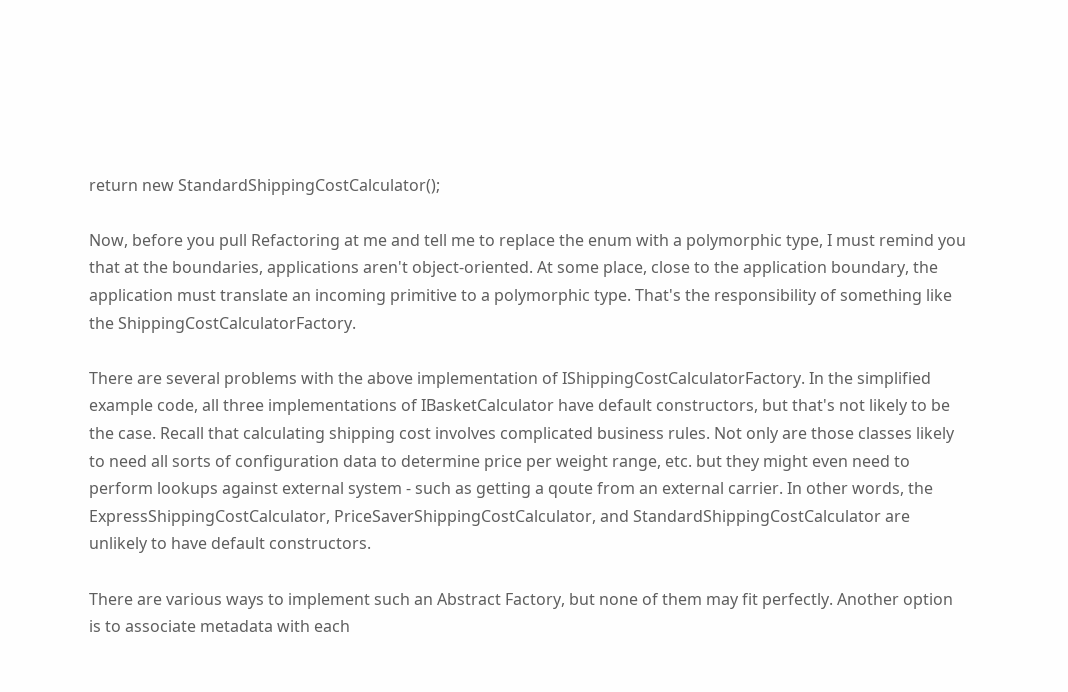return new StandardShippingCostCalculator();

Now, before you pull Refactoring at me and tell me to replace the enum with a polymorphic type, I must remind you that at the boundaries, applications aren't object-oriented. At some place, close to the application boundary, the application must translate an incoming primitive to a polymorphic type. That's the responsibility of something like the ShippingCostCalculatorFactory.

There are several problems with the above implementation of IShippingCostCalculatorFactory. In the simplified example code, all three implementations of IBasketCalculator have default constructors, but that's not likely to be the case. Recall that calculating shipping cost involves complicated business rules. Not only are those classes likely to need all sorts of configuration data to determine price per weight range, etc. but they might even need to perform lookups against external system - such as getting a qoute from an external carrier. In other words, the ExpressShippingCostCalculator, PriceSaverShippingCostCalculator, and StandardShippingCostCalculator are unlikely to have default constructors.

There are various ways to implement such an Abstract Factory, but none of them may fit perfectly. Another option is to associate metadata with each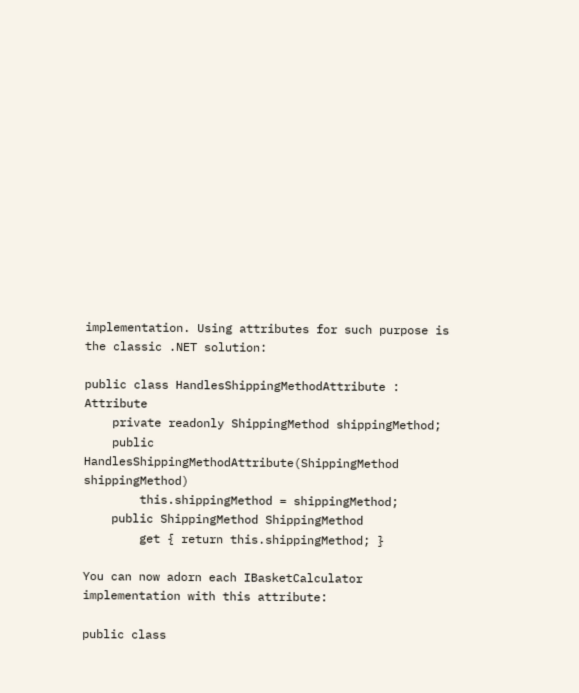implementation. Using attributes for such purpose is the classic .NET solution:

public class HandlesShippingMethodAttribute : Attribute
    private readonly ShippingMethod shippingMethod;
    public HandlesShippingMethodAttribute(ShippingMethod shippingMethod)
        this.shippingMethod = shippingMethod;
    public ShippingMethod ShippingMethod
        get { return this.shippingMethod; }

You can now adorn each IBasketCalculator implementation with this attribute:

public class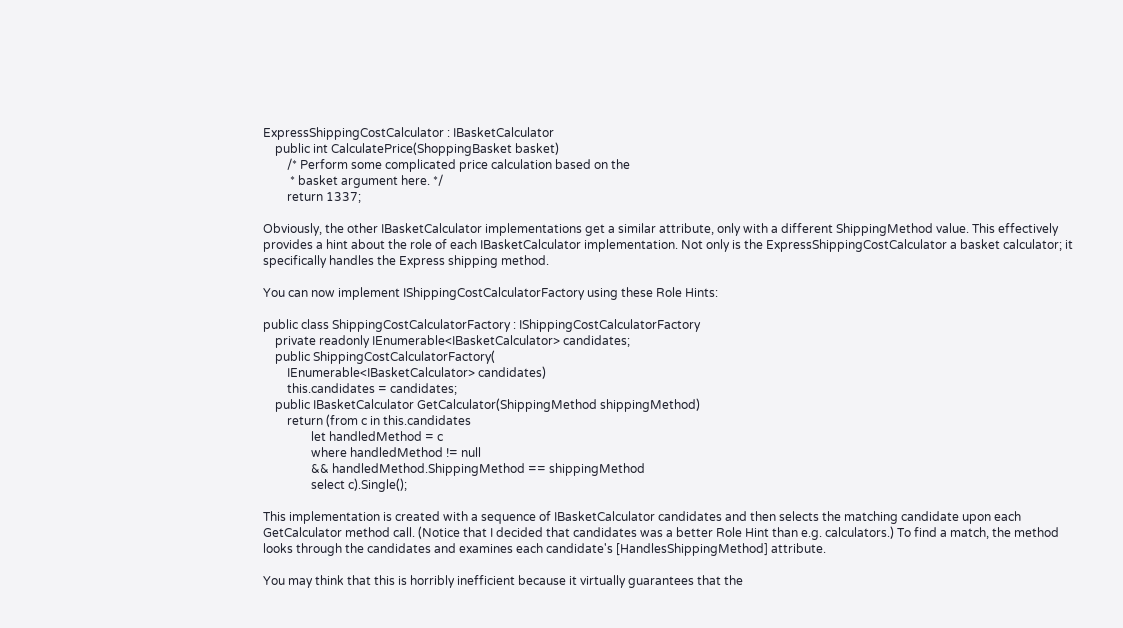ExpressShippingCostCalculator : IBasketCalculator
    public int CalculatePrice(ShoppingBasket basket)
        /* Perform some complicated price calculation based on the
         * basket argument here. */
        return 1337;

Obviously, the other IBasketCalculator implementations get a similar attribute, only with a different ShippingMethod value. This effectively provides a hint about the role of each IBasketCalculator implementation. Not only is the ExpressShippingCostCalculator a basket calculator; it specifically handles the Express shipping method.

You can now implement IShippingCostCalculatorFactory using these Role Hints:

public class ShippingCostCalculatorFactory : IShippingCostCalculatorFactory
    private readonly IEnumerable<IBasketCalculator> candidates;
    public ShippingCostCalculatorFactory(
        IEnumerable<IBasketCalculator> candidates)
        this.candidates = candidates;
    public IBasketCalculator GetCalculator(ShippingMethod shippingMethod)
        return (from c in this.candidates
                let handledMethod = c
                where handledMethod != null
                && handledMethod.ShippingMethod == shippingMethod
                select c).Single();

This implementation is created with a sequence of IBasketCalculator candidates and then selects the matching candidate upon each GetCalculator method call. (Notice that I decided that candidates was a better Role Hint than e.g. calculators.) To find a match, the method looks through the candidates and examines each candidate's [HandlesShippingMethod] attribute.

You may think that this is horribly inefficient because it virtually guarantees that the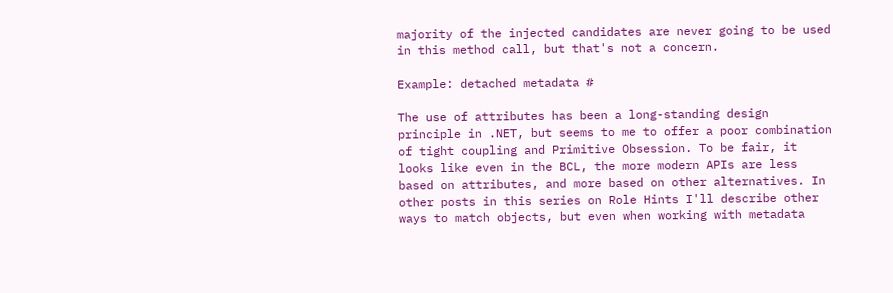majority of the injected candidates are never going to be used in this method call, but that's not a concern.

Example: detached metadata #

The use of attributes has been a long-standing design principle in .NET, but seems to me to offer a poor combination of tight coupling and Primitive Obsession. To be fair, it looks like even in the BCL, the more modern APIs are less based on attributes, and more based on other alternatives. In other posts in this series on Role Hints I'll describe other ways to match objects, but even when working with metadata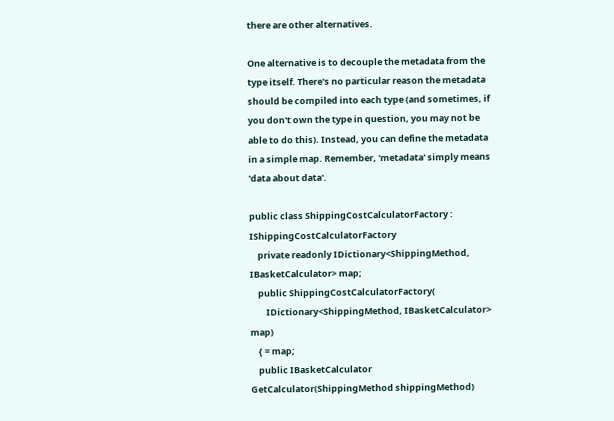there are other alternatives.

One alternative is to decouple the metadata from the type itself. There's no particular reason the metadata should be compiled into each type (and sometimes, if you don't own the type in question, you may not be able to do this). Instead, you can define the metadata in a simple map. Remember, 'metadata' simply means 'data about data'.

public class ShippingCostCalculatorFactory : IShippingCostCalculatorFactory
    private readonly IDictionary<ShippingMethod, IBasketCalculator> map;
    public ShippingCostCalculatorFactory(
        IDictionary<ShippingMethod, IBasketCalculator> map)
    { = map;
    public IBasketCalculator GetCalculator(ShippingMethod shippingMethod)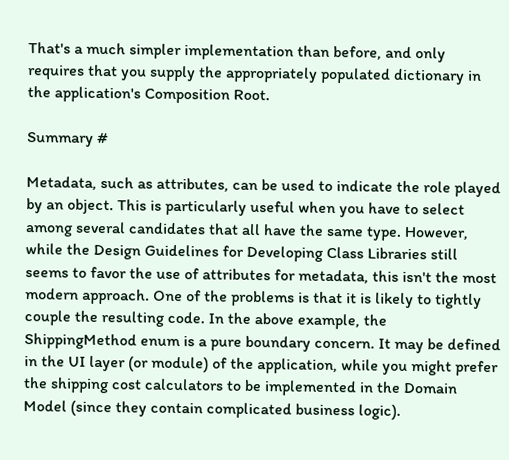That's a much simpler implementation than before, and only requires that you supply the appropriately populated dictionary in the application's Composition Root.

Summary #

Metadata, such as attributes, can be used to indicate the role played by an object. This is particularly useful when you have to select among several candidates that all have the same type. However, while the Design Guidelines for Developing Class Libraries still seems to favor the use of attributes for metadata, this isn't the most modern approach. One of the problems is that it is likely to tightly couple the resulting code. In the above example, the ShippingMethod enum is a pure boundary concern. It may be defined in the UI layer (or module) of the application, while you might prefer the shipping cost calculators to be implemented in the Domain Model (since they contain complicated business logic).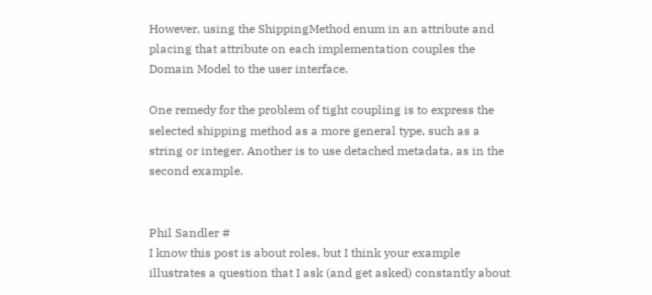However, using the ShippingMethod enum in an attribute and placing that attribute on each implementation couples the Domain Model to the user interface.

One remedy for the problem of tight coupling is to express the selected shipping method as a more general type, such as a string or integer. Another is to use detached metadata, as in the second example.


Phil Sandler #
I know this post is about roles, but I think your example illustrates a question that I ask (and get asked) constantly about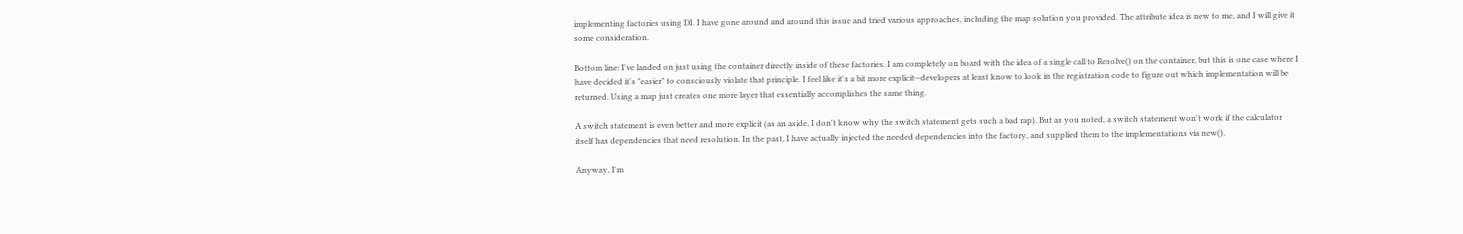implementing factories using DI. I have gone around and around this issue and tried various approaches, including the map solution you provided. The attribute idea is new to me, and I will give it some consideration.

Bottom line: I've landed on just using the container directly inside of these factories. I am completely on board with the idea of a single call to Resolve() on the container, but this is one case where I have decided it's "easier" to consciously violate that principle. I feel like it's a bit more explicit--developers at least know to look in the registration code to figure out which implementation will be returned. Using a map just creates one more layer that essentially accomplishes the same thing.

A switch statement is even better and more explicit (as an aside, I don't know why the switch statement gets such a bad rap). But as you noted, a switch statement won't work if the calculator itself has dependencies that need resolution. In the past, I have actually injected the needed dependencies into the factory, and supplied them to the implementations via new().

Anyway, I'm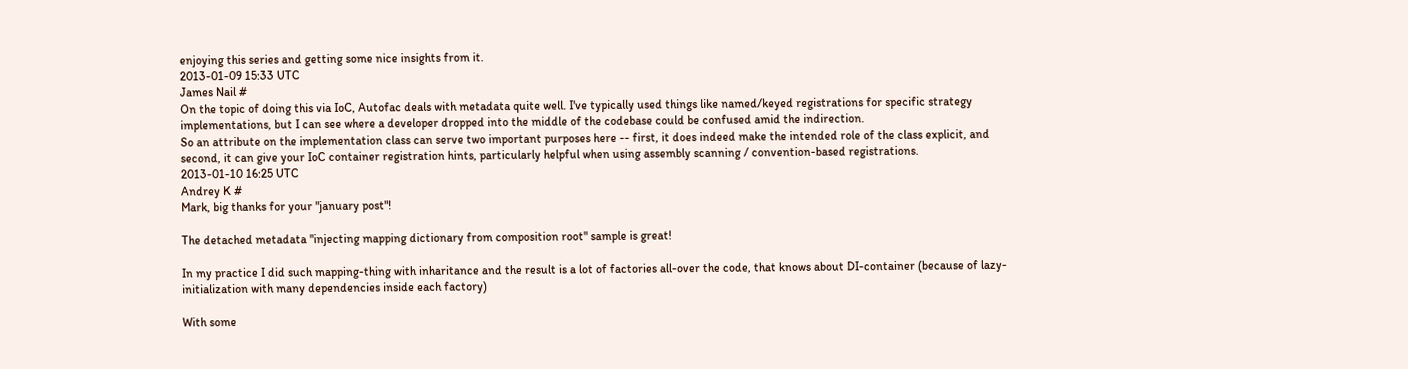enjoying this series and getting some nice insights from it.
2013-01-09 15:33 UTC
James Nail #
On the topic of doing this via IoC, Autofac deals with metadata quite well. I've typically used things like named/keyed registrations for specific strategy implementations, but I can see where a developer dropped into the middle of the codebase could be confused amid the indirection.
So an attribute on the implementation class can serve two important purposes here -- first, it does indeed make the intended role of the class explicit, and second, it can give your IoC container registration hints, particularly helpful when using assembly scanning / convention-based registrations.
2013-01-10 16:25 UTC
Andrey K #
Mark, big thanks for your "january post"!

The detached metadata "injecting mapping dictionary from composition root" sample is great!

In my practice I did such mapping-thing with inharitance and the result is a lot of factories all-over the code, that knows about DI-container (because of lazy-initialization with many dependencies inside each factory)

With some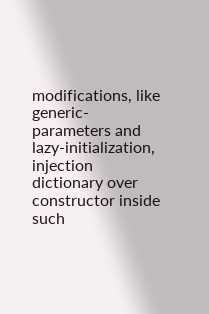modifications, like generic-parameters and lazy-initialization, injection dictionary over constructor inside such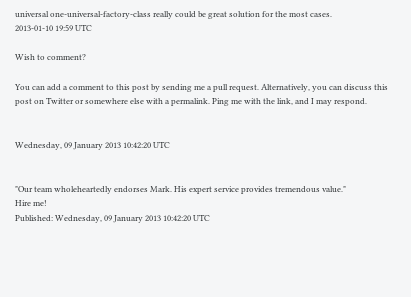universal one-universal-factory-class really could be great solution for the most cases.
2013-01-10 19:59 UTC

Wish to comment?

You can add a comment to this post by sending me a pull request. Alternatively, you can discuss this post on Twitter or somewhere else with a permalink. Ping me with the link, and I may respond.


Wednesday, 09 January 2013 10:42:20 UTC


"Our team wholeheartedly endorses Mark. His expert service provides tremendous value."
Hire me!
Published: Wednesday, 09 January 2013 10:42:20 UTC